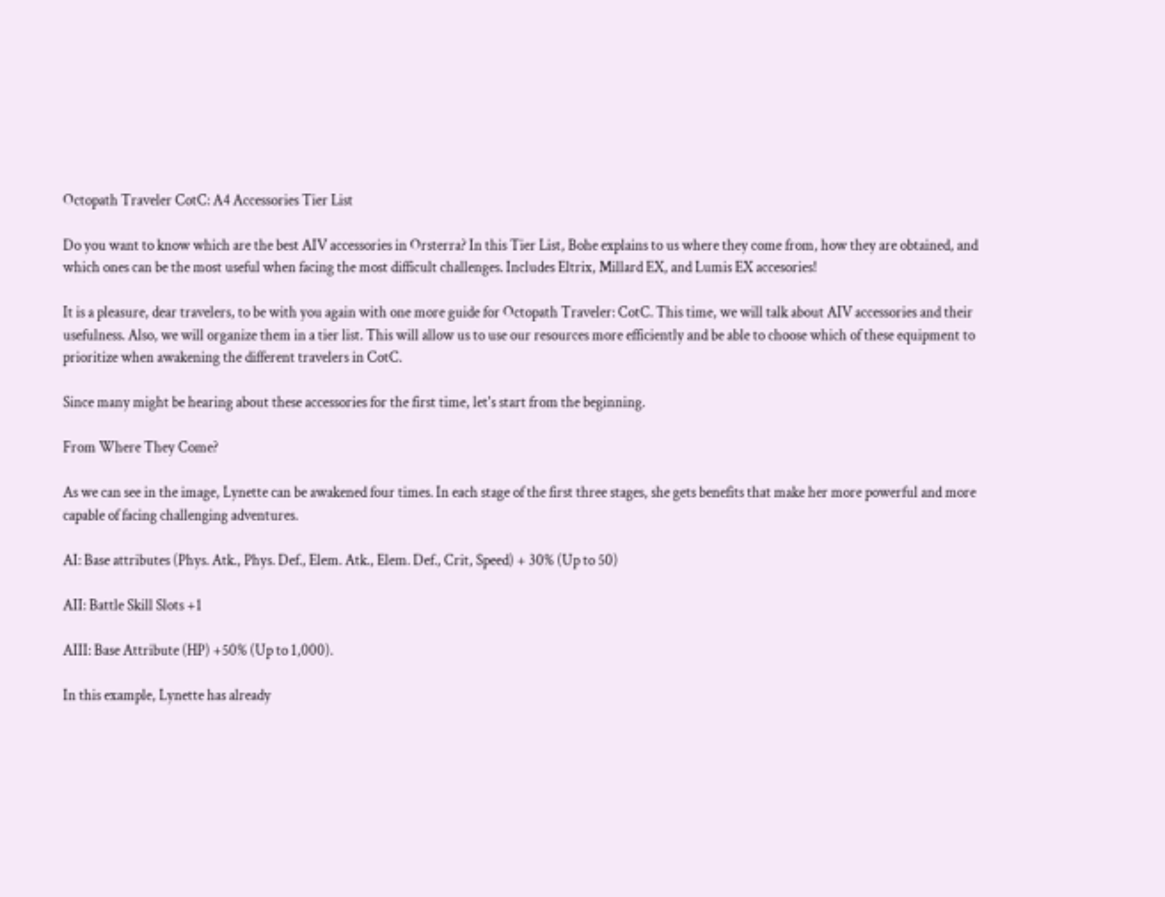Octopath Traveler CotC: A4 Accessories Tier List

Do you want to know which are the best AIV accessories in Orsterra? In this Tier List, Bohe explains to us where they come from, how they are obtained, and which ones can be the most useful when facing the most difficult challenges. Includes Eltrix, Millard EX, and Lumis EX accesories!

It is a pleasure, dear travelers, to be with you again with one more guide for Octopath Traveler: CotC. This time, we will talk about AIV accessories and their usefulness. Also, we will organize them in a tier list. This will allow us to use our resources more efficiently and be able to choose which of these equipment to prioritize when awakening the different travelers in CotC.

Since many might be hearing about these accessories for the first time, let's start from the beginning.

From Where They Come?

As we can see in the image, Lynette can be awakened four times. In each stage of the first three stages, she gets benefits that make her more powerful and more capable of facing challenging adventures.

AI: Base attributes (Phys. Atk., Phys. Def., Elem. Atk., Elem. Def., Crit, Speed) + 30% (Up to 50)

AII: Battle Skill Slots +1

AIII: Base Attribute (HP) +50% (Up to 1,000).

In this example, Lynette has already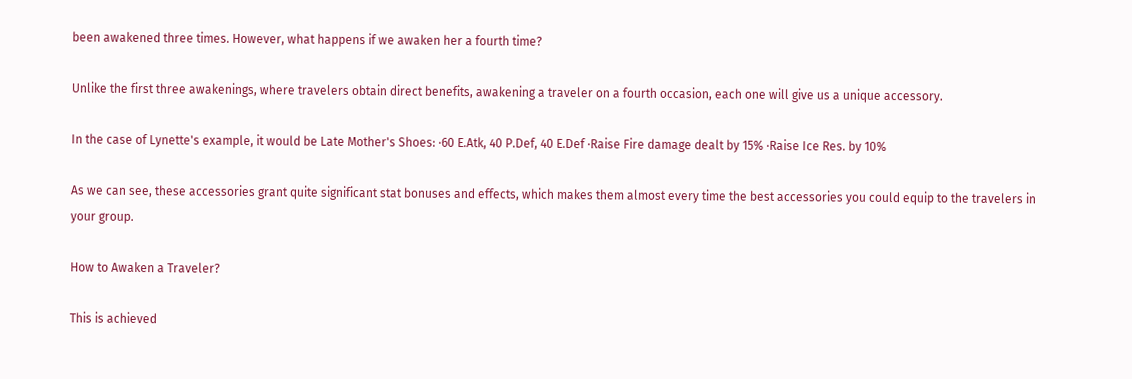been awakened three times. However, what happens if we awaken her a fourth time?

Unlike the first three awakenings, where travelers obtain direct benefits, awakening a traveler on a fourth occasion, each one will give us a unique accessory.

In the case of Lynette's example, it would be Late Mother's Shoes: ·60 E.Atk, 40 P.Def, 40 E.Def ·Raise Fire damage dealt by 15% ·Raise Ice Res. by 10%

As we can see, these accessories grant quite significant stat bonuses and effects, which makes them almost every time the best accessories you could equip to the travelers in your group.

How to Awaken a Traveler?

This is achieved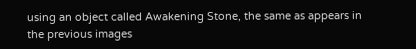using an object called Awakening Stone, the same as appears in the previous images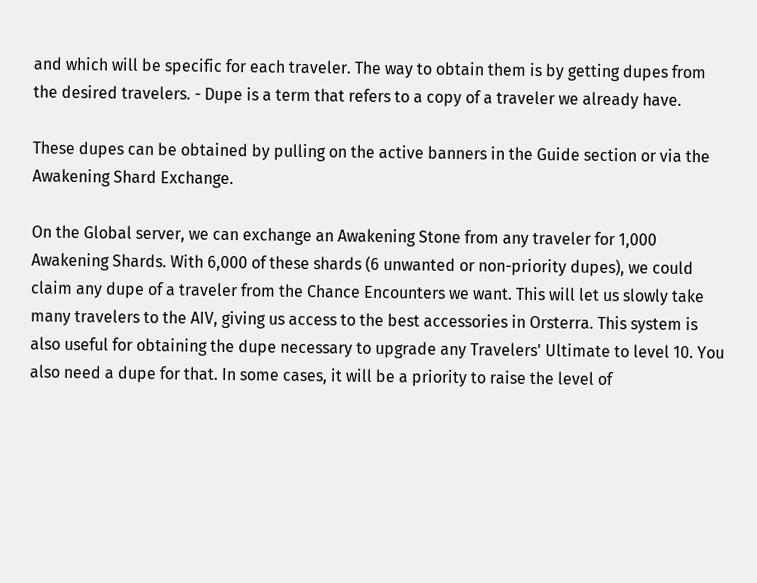and which will be specific for each traveler. The way to obtain them is by getting dupes from the desired travelers. - Dupe is a term that refers to a copy of a traveler we already have.

These dupes can be obtained by pulling on the active banners in the Guide section or via the Awakening Shard Exchange.

On the Global server, we can exchange an Awakening Stone from any traveler for 1,000 Awakening Shards. With 6,000 of these shards (6 unwanted or non-priority dupes), we could claim any dupe of a traveler from the Chance Encounters we want. This will let us slowly take many travelers to the AIV, giving us access to the best accessories in Orsterra. This system is also useful for obtaining the dupe necessary to upgrade any Travelers' Ultimate to level 10. You also need a dupe for that. In some cases, it will be a priority to raise the level of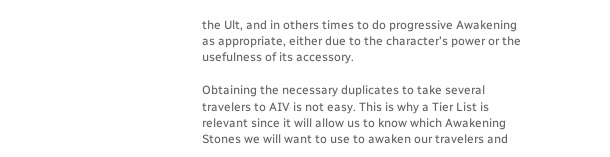the Ult, and in others times to do progressive Awakening as appropriate, either due to the character's power or the usefulness of its accessory.

Obtaining the necessary duplicates to take several travelers to AIV is not easy. This is why a Tier List is relevant since it will allow us to know which Awakening Stones we will want to use to awaken our travelers and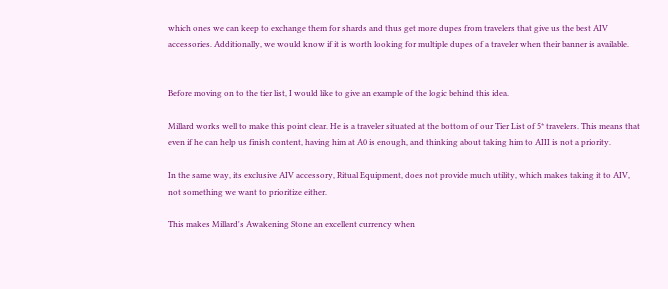which ones we can keep to exchange them for shards and thus get more dupes from travelers that give us the best AIV accessories. Additionally, we would know if it is worth looking for multiple dupes of a traveler when their banner is available.


Before moving on to the tier list, I would like to give an example of the logic behind this idea.

Millard works well to make this point clear. He is a traveler situated at the bottom of our Tier List of 5* travelers. This means that even if he can help us finish content, having him at A0 is enough, and thinking about taking him to AIII is not a priority.

In the same way, its exclusive AIV accessory, Ritual Equipment, does not provide much utility, which makes taking it to AIV, not something we want to prioritize either.

This makes Millard's Awakening Stone an excellent currency when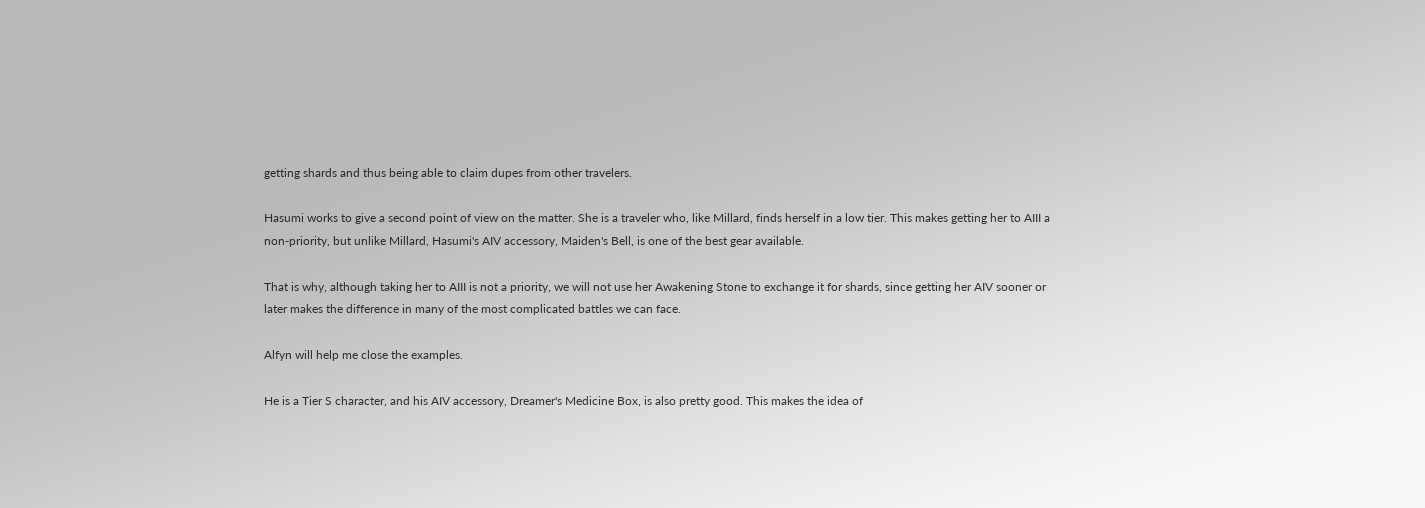getting shards and thus being able to claim dupes from other travelers.

Hasumi works to give a second point of view on the matter. She is a traveler who, like Millard, finds herself in a low tier. This makes getting her to AIII a non-priority, but unlike Millard, Hasumi's AIV accessory, Maiden's Bell, is one of the best gear available.

That is why, although taking her to AIII is not a priority, we will not use her Awakening Stone to exchange it for shards, since getting her AIV sooner or later makes the difference in many of the most complicated battles we can face.

Alfyn will help me close the examples.

He is a Tier S character, and his AIV accessory, Dreamer's Medicine Box, is also pretty good. This makes the idea of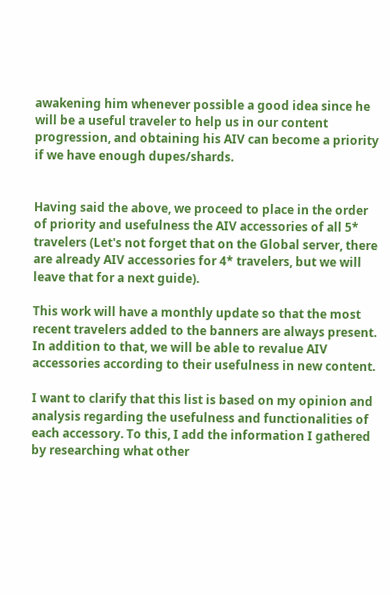awakening him whenever possible a good idea since he will be a useful traveler to help us in our content progression, and obtaining his AIV can become a priority if we have enough dupes/shards.


Having said the above, we proceed to place in the order of priority and usefulness the AIV accessories of all 5* travelers (Let's not forget that on the Global server, there are already AIV accessories for 4* travelers, but we will leave that for a next guide).

This work will have a monthly update so that the most recent travelers added to the banners are always present. In addition to that, we will be able to revalue AIV accessories according to their usefulness in new content.

I want to clarify that this list is based on my opinion and analysis regarding the usefulness and functionalities of each accessory. To this, I add the information I gathered by researching what other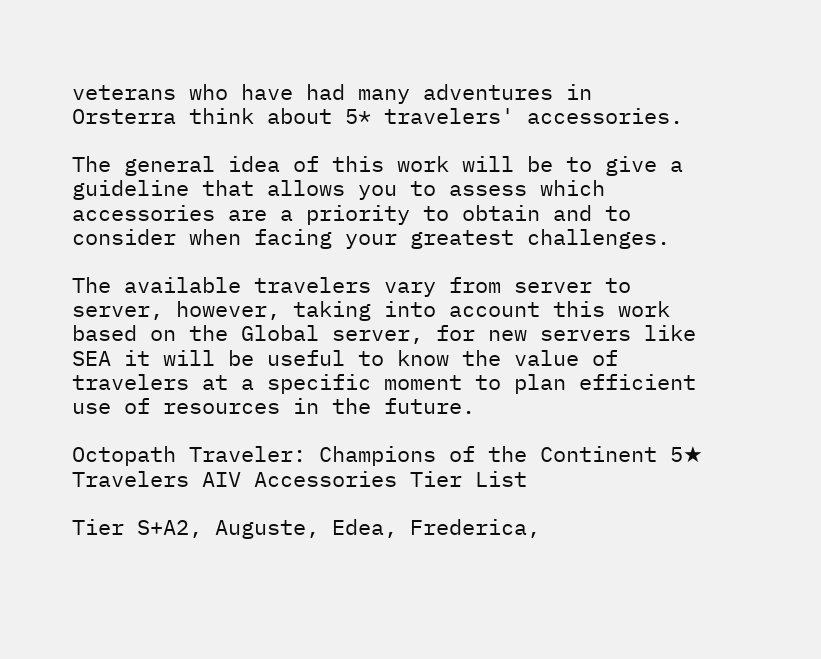veterans who have had many adventures in Orsterra think about 5* travelers' accessories.

The general idea of this work will be to give a guideline that allows you to assess which accessories are a priority to obtain and to consider when facing your greatest challenges.

The available travelers vary from server to server, however, taking into account this work based on the Global server, for new servers like SEA it will be useful to know the value of travelers at a specific moment to plan efficient use of resources in the future.

Octopath Traveler: Champions of the Continent 5★ Travelers AIV Accessories Tier List

Tier S+A2, Auguste, Edea, Frederica,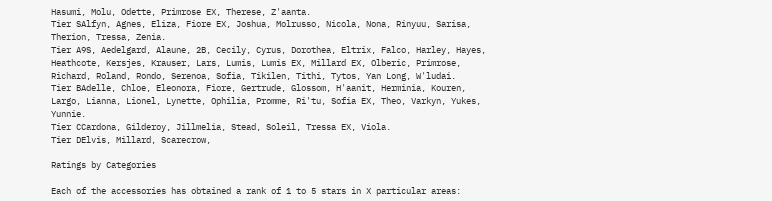Hasumi, Molu, Odette, Primrose EX, Therese, Z'aanta.
Tier SAlfyn, Agnes, Eliza, Fiore EX, Joshua, Molrusso, Nicola, Nona, Rinyuu, Sarisa, Therion, Tressa, Zenia.
Tier A9S, Aedelgard, Alaune, 2B, Cecily, Cyrus, Dorothea, Eltrix, Falco, Harley, Hayes, Heathcote, Kersjes, Krauser, Lars, Lumis, Lumis EX, Millard EX, Olberic, Primrose, Richard, Roland, Rondo, Serenoa, Sofia, Tikilen, Tithi, Tytos, Yan Long, W'ludai.
Tier BAdelle, Chloe, Eleonora, Fiore, Gertrude, Glossom, H'aanit, Herminia, Kouren, Largo, Lianna, Lionel, Lynette, Ophilia, Promme, Ri'tu, Sofia EX, Theo, Varkyn, Yukes, Yunnie.
Tier CCardona, Gilderoy, Jillmelia, Stead, Soleil, Tressa EX, Viola.
Tier DElvis, Millard, Scarecrow,

Ratings by Categories

Each of the accessories has obtained a rank of 1 to 5 stars in X particular areas: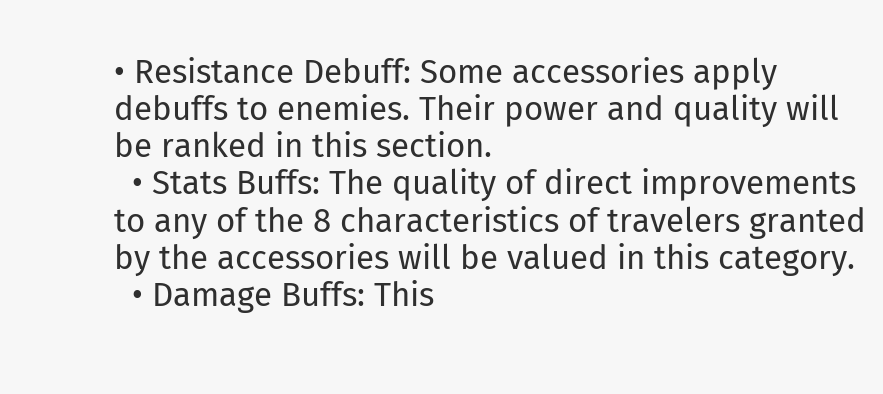• Resistance Debuff: Some accessories apply debuffs to enemies. Their power and quality will be ranked in this section.
  • Stats Buffs: The quality of direct improvements to any of the 8 characteristics of travelers granted by the accessories will be valued in this category.
  • Damage Buffs: This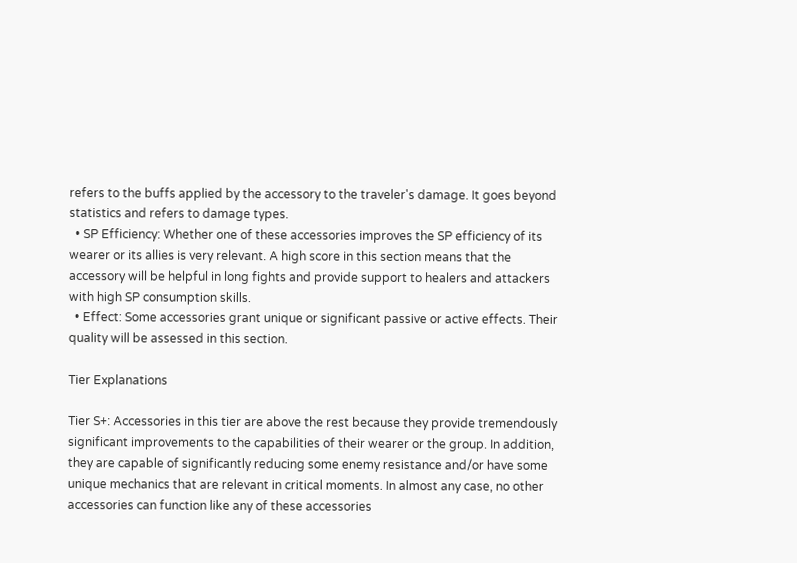refers to the buffs applied by the accessory to the traveler's damage. It goes beyond statistics and refers to damage types.
  • SP Efficiency: Whether one of these accessories improves the SP efficiency of its wearer or its allies is very relevant. A high score in this section means that the accessory will be helpful in long fights and provide support to healers and attackers with high SP consumption skills.
  • Effect: Some accessories grant unique or significant passive or active effects. Their quality will be assessed in this section.

Tier Explanations

Tier S+: Accessories in this tier are above the rest because they provide tremendously significant improvements to the capabilities of their wearer or the group. In addition, they are capable of significantly reducing some enemy resistance and/or have some unique mechanics that are relevant in critical moments. In almost any case, no other accessories can function like any of these accessories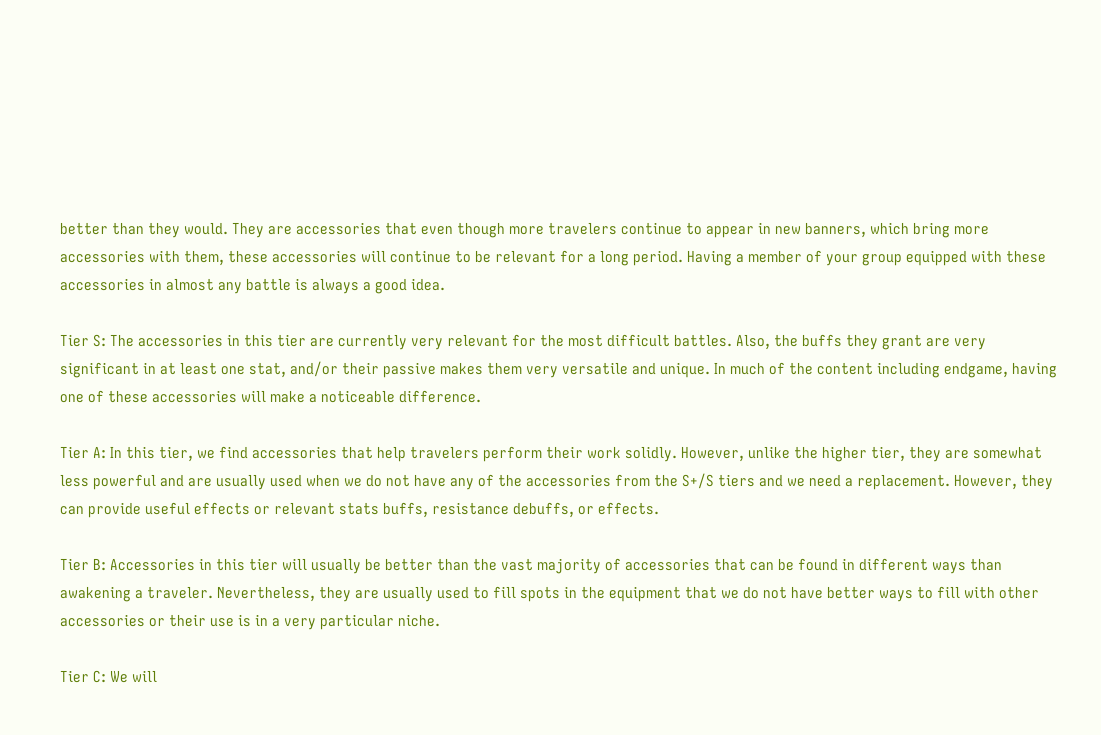better than they would. They are accessories that even though more travelers continue to appear in new banners, which bring more accessories with them, these accessories will continue to be relevant for a long period. Having a member of your group equipped with these accessories in almost any battle is always a good idea.

Tier S: The accessories in this tier are currently very relevant for the most difficult battles. Also, the buffs they grant are very significant in at least one stat, and/or their passive makes them very versatile and unique. In much of the content including endgame, having one of these accessories will make a noticeable difference.

Tier A: In this tier, we find accessories that help travelers perform their work solidly. However, unlike the higher tier, they are somewhat less powerful and are usually used when we do not have any of the accessories from the S+/S tiers and we need a replacement. However, they can provide useful effects or relevant stats buffs, resistance debuffs, or effects.

Tier B: Accessories in this tier will usually be better than the vast majority of accessories that can be found in different ways than awakening a traveler. Nevertheless, they are usually used to fill spots in the equipment that we do not have better ways to fill with other accessories or their use is in a very particular niche.

Tier C: We will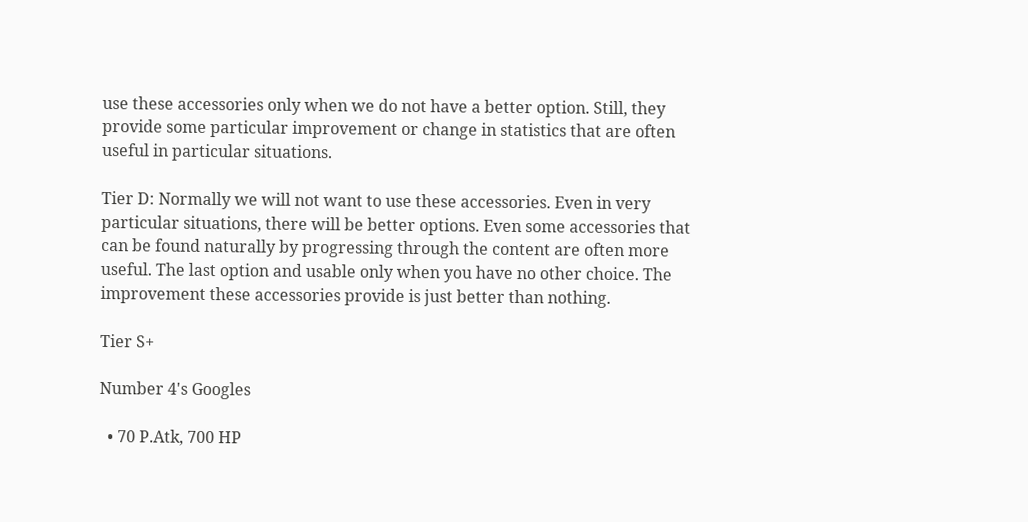use these accessories only when we do not have a better option. Still, they provide some particular improvement or change in statistics that are often useful in particular situations.

Tier D: Normally we will not want to use these accessories. Even in very particular situations, there will be better options. Even some accessories that can be found naturally by progressing through the content are often more useful. The last option and usable only when you have no other choice. The improvement these accessories provide is just better than nothing.

Tier S+

Number 4's Googles

  • 70 P.Atk, 700 HP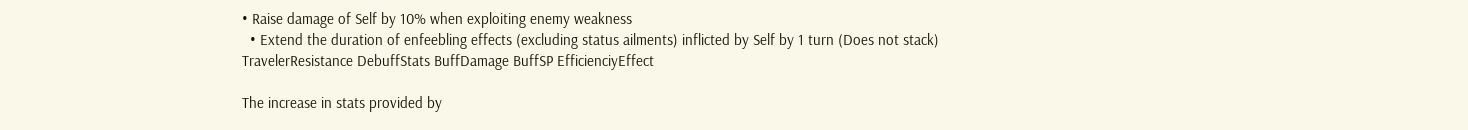• Raise damage of Self by 10% when exploiting enemy weakness
  • Extend the duration of enfeebling effects (excluding status ailments) inflicted by Self by 1 turn (Does not stack)
TravelerResistance DebuffStats BuffDamage BuffSP EfficienciyEffect

The increase in stats provided by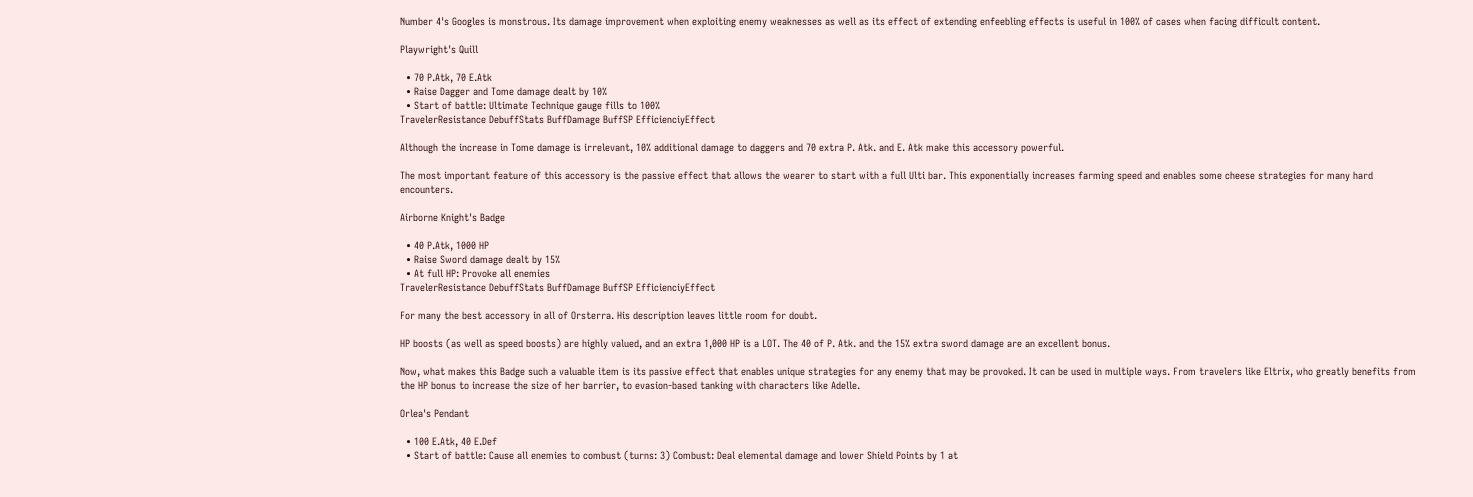Number 4's Googles is monstrous. Its damage improvement when exploiting enemy weaknesses as well as its effect of extending enfeebling effects is useful in 100% of cases when facing difficult content.

Playwright's Quill

  • 70 P.Atk, 70 E.Atk
  • Raise Dagger and Tome damage dealt by 10%
  • Start of battle: Ultimate Technique gauge fills to 100%
TravelerResistance DebuffStats BuffDamage BuffSP EfficienciyEffect

Although the increase in Tome damage is irrelevant, 10% additional damage to daggers and 70 extra P. Atk. and E. Atk make this accessory powerful.

The most important feature of this accessory is the passive effect that allows the wearer to start with a full Ulti bar. This exponentially increases farming speed and enables some cheese strategies for many hard encounters.

Airborne Knight's Badge

  • 40 P.Atk, 1000 HP
  • Raise Sword damage dealt by 15%
  • At full HP: Provoke all enemies
TravelerResistance DebuffStats BuffDamage BuffSP EfficienciyEffect

For many the best accessory in all of Orsterra. His description leaves little room for doubt.

HP boosts (as well as speed boosts) are highly valued, and an extra 1,000 HP is a LOT. The 40 of P. Atk. and the 15% extra sword damage are an excellent bonus.

Now, what makes this Badge such a valuable item is its passive effect that enables unique strategies for any enemy that may be provoked. It can be used in multiple ways. From travelers like Eltrix, who greatly benefits from the HP bonus to increase the size of her barrier, to evasion-based tanking with characters like Adelle.

Orlea's Pendant

  • 100 E.Atk, 40 E.Def
  • Start of battle: Cause all enemies to combust (turns: 3) Combust: Deal elemental damage and lower Shield Points by 1 at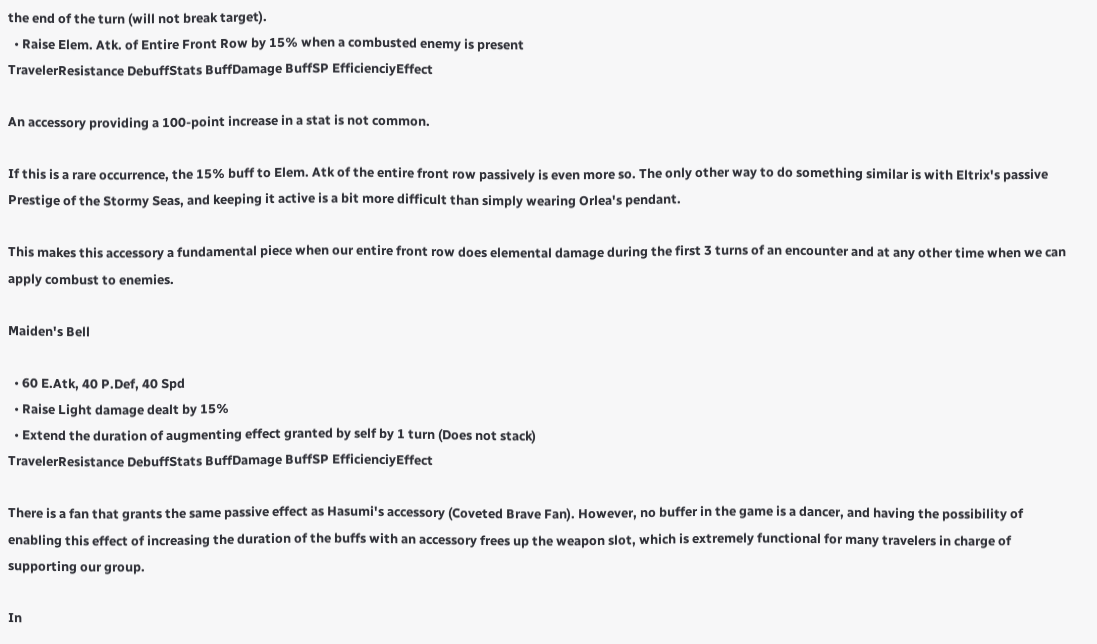the end of the turn (will not break target).
  • Raise Elem. Atk. of Entire Front Row by 15% when a combusted enemy is present
TravelerResistance DebuffStats BuffDamage BuffSP EfficienciyEffect

An accessory providing a 100-point increase in a stat is not common.

If this is a rare occurrence, the 15% buff to Elem. Atk of the entire front row passively is even more so. The only other way to do something similar is with Eltrix's passive Prestige of the Stormy Seas, and keeping it active is a bit more difficult than simply wearing Orlea's pendant.

This makes this accessory a fundamental piece when our entire front row does elemental damage during the first 3 turns of an encounter and at any other time when we can apply combust to enemies.

Maiden's Bell

  • 60 E.Atk, 40 P.Def, 40 Spd
  • Raise Light damage dealt by 15%
  • Extend the duration of augmenting effect granted by self by 1 turn (Does not stack)
TravelerResistance DebuffStats BuffDamage BuffSP EfficienciyEffect

There is a fan that grants the same passive effect as Hasumi's accessory (Coveted Brave Fan). However, no buffer in the game is a dancer, and having the possibility of enabling this effect of increasing the duration of the buffs with an accessory frees up the weapon slot, which is extremely functional for many travelers in charge of supporting our group.

In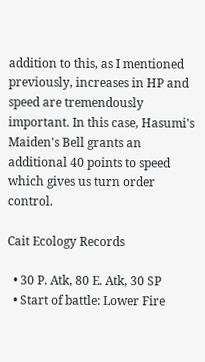addition to this, as I mentioned previously, increases in HP and speed are tremendously important. In this case, Hasumi's Maiden's Bell grants an additional 40 points to speed which gives us turn order control.

Cait Ecology Records

  • 30 P. Atk, 80 E. Atk, 30 SP
  • Start of battle: Lower Fire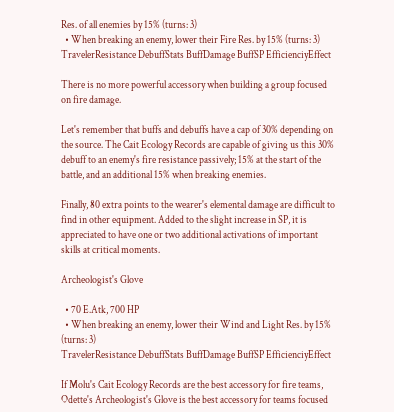Res. of all enemies by 15% (turns: 3)
  • When breaking an enemy, lower their Fire Res. by 15% (turns: 3)
TravelerResistance DebuffStats BuffDamage BuffSP EfficienciyEffect

There is no more powerful accessory when building a group focused on fire damage.

Let's remember that buffs and debuffs have a cap of 30% depending on the source. The Cait Ecology Records are capable of giving us this 30% debuff to an enemy's fire resistance passively; 15% at the start of the battle, and an additional 15% when breaking enemies.

Finally, 80 extra points to the wearer's elemental damage are difficult to find in other equipment. Added to the slight increase in SP, it is appreciated to have one or two additional activations of important skills at critical moments.

Archeologist's Glove

  • 70 E.Atk, 700 HP
  • When breaking an enemy, lower their Wind and Light Res. by 15% (turns: 3)
TravelerResistance DebuffStats BuffDamage BuffSP EfficienciyEffect

If Molu's Cait Ecology Records are the best accessory for fire teams, Odette's Archeologist's Glove is the best accessory for teams focused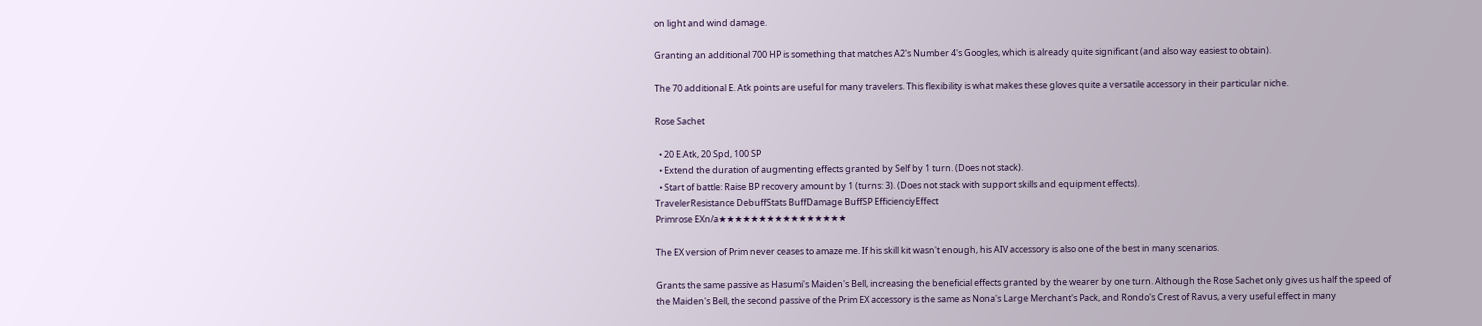on light and wind damage.

Granting an additional 700 HP is something that matches A2's Number 4's Googles, which is already quite significant (and also way easiest to obtain).

The 70 additional E. Atk points are useful for many travelers. This flexibility is what makes these gloves quite a versatile accessory in their particular niche.

Rose Sachet

  • 20 E.Atk, 20 Spd, 100 SP
  • Extend the duration of augmenting effects granted by Self by 1 turn. (Does not stack).
  • Start of battle: Raise BP recovery amount by 1 (turns: 3). (Does not stack with support skills and equipment effects).
TravelerResistance DebuffStats BuffDamage BuffSP EfficienciyEffect
Primrose EXn/a★★★★★★★★★★★★★★★★

The EX version of Prim never ceases to amaze me. If his skill kit wasn't enough, his AIV accessory is also one of the best in many scenarios.

Grants the same passive as Hasumi's Maiden's Bell, increasing the beneficial effects granted by the wearer by one turn. Although the Rose Sachet only gives us half the speed of the Maiden's Bell, the second passive of the Prim EX accessory is the same as Nona's Large Merchant's Pack, and Rondo's Crest of Ravus, a very useful effect in many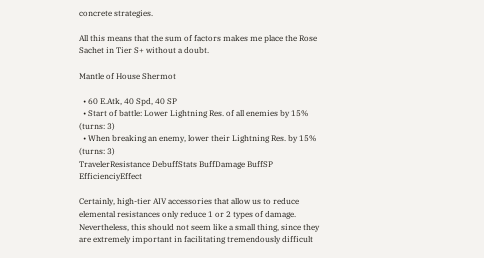concrete strategies.

All this means that the sum of factors makes me place the Rose Sachet in Tier S+ without a doubt.

Mantle of House Shermot

  • 60 E.Atk, 40 Spd, 40 SP
  • Start of battle: Lower Lightning Res. of all enemies by 15% (turns: 3)
  • When breaking an enemy, lower their Lightning Res. by 15% (turns: 3)
TravelerResistance DebuffStats BuffDamage BuffSP EfficienciyEffect

Certainly, high-tier AIV accessories that allow us to reduce elemental resistances only reduce 1 or 2 types of damage. Nevertheless, this should not seem like a small thing, since they are extremely important in facilitating tremendously difficult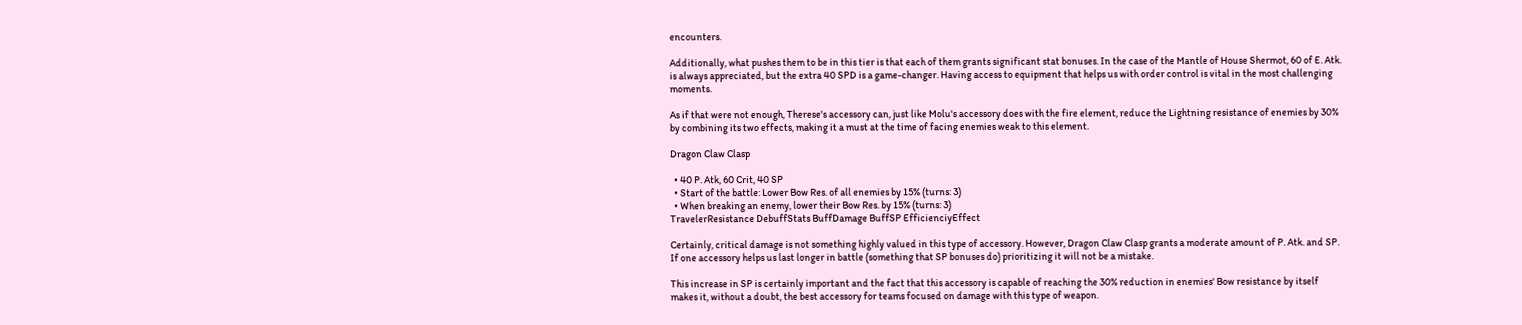encounters.

Additionally, what pushes them to be in this tier is that each of them grants significant stat bonuses. In the case of the Mantle of House Shermot, 60 of E. Atk. is always appreciated, but the extra 40 SPD is a game-changer. Having access to equipment that helps us with order control is vital in the most challenging moments.

As if that were not enough, Therese's accessory can, just like Molu's accessory does with the fire element, reduce the Lightning resistance of enemies by 30% by combining its two effects, making it a must at the time of facing enemies weak to this element.

Dragon Claw Clasp

  • 40 P. Atk, 60 Crit, 40 SP
  • Start of the battle: Lower Bow Res. of all enemies by 15% (turns: 3)
  • When breaking an enemy, lower their Bow Res. by 15% (turns: 3)
TravelerResistance DebuffStats BuffDamage BuffSP EfficienciyEffect

Certainly, critical damage is not something highly valued in this type of accessory. However, Dragon Claw Clasp grants a moderate amount of P. Atk. and SP. If one accessory helps us last longer in battle (something that SP bonuses do) prioritizing it will not be a mistake.

This increase in SP is certainly important and the fact that this accessory is capable of reaching the 30% reduction in enemies' Bow resistance by itself makes it, without a doubt, the best accessory for teams focused on damage with this type of weapon.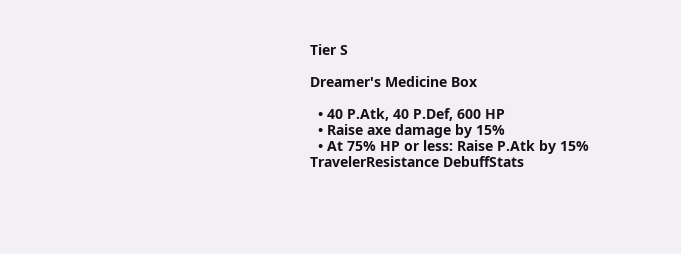Tier S

Dreamer's Medicine Box

  • 40 P.Atk, 40 P.Def, 600 HP
  • Raise axe damage by 15%
  • At 75% HP or less: Raise P.Atk by 15%
TravelerResistance DebuffStats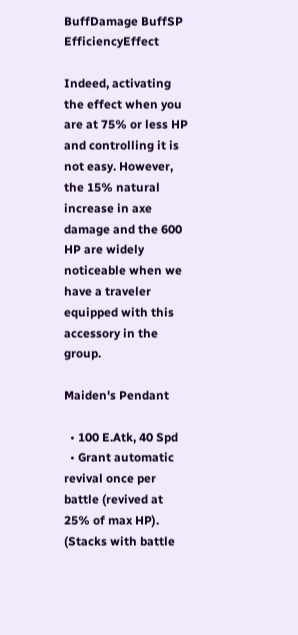BuffDamage BuffSP EfficiencyEffect

Indeed, activating the effect when you are at 75% or less HP and controlling it is not easy. However, the 15% natural increase in axe damage and the 600 HP are widely noticeable when we have a traveler equipped with this accessory in the group.

Maiden's Pendant

  • 100 E.Atk, 40 Spd
  • Grant automatic revival once per battle (revived at 25% of max HP). (Stacks with battle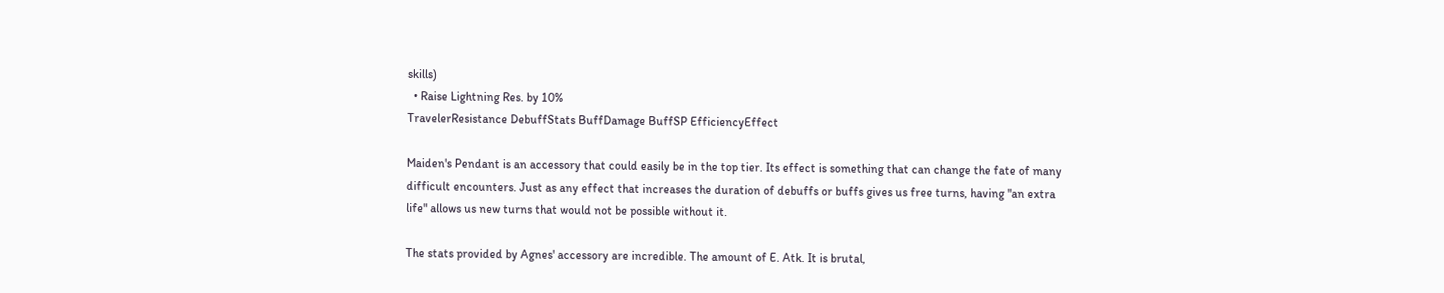skills)
  • Raise Lightning Res. by 10%
TravelerResistance DebuffStats BuffDamage BuffSP EfficiencyEffect

Maiden's Pendant is an accessory that could easily be in the top tier. Its effect is something that can change the fate of many difficult encounters. Just as any effect that increases the duration of debuffs or buffs gives us free turns, having "an extra life" allows us new turns that would not be possible without it.

The stats provided by Agnes' accessory are incredible. The amount of E. Atk. It is brutal,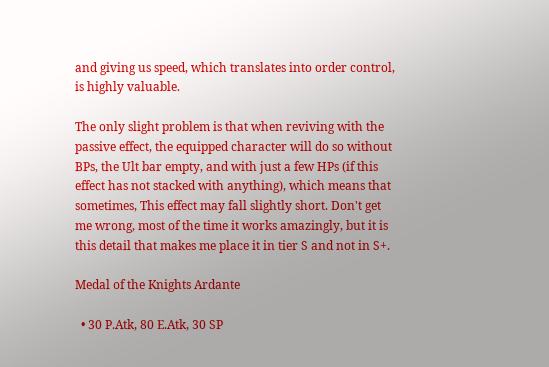and giving us speed, which translates into order control, is highly valuable.

The only slight problem is that when reviving with the passive effect, the equipped character will do so without BPs, the Ult bar empty, and with just a few HPs (if this effect has not stacked with anything), which means that sometimes, This effect may fall slightly short. Don't get me wrong, most of the time it works amazingly, but it is this detail that makes me place it in tier S and not in S+.

Medal of the Knights Ardante

  • 30 P.Atk, 80 E.Atk, 30 SP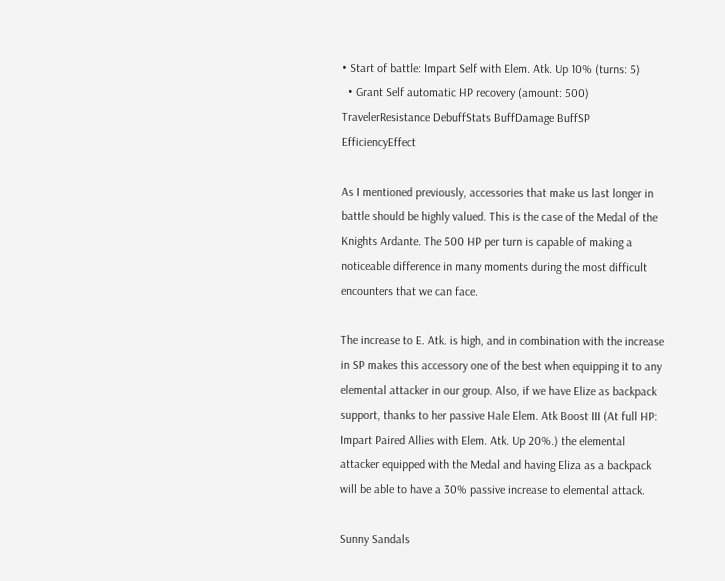• Start of battle: Impart Self with Elem. Atk. Up 10% (turns: 5)
  • Grant Self automatic HP recovery (amount: 500)
TravelerResistance DebuffStats BuffDamage BuffSP EfficiencyEffect

As I mentioned previously, accessories that make us last longer in battle should be highly valued. This is the case of the Medal of the Knights Ardante. The 500 HP per turn is capable of making a noticeable difference in many moments during the most difficult encounters that we can face.

The increase to E. Atk. is high, and in combination with the increase in SP makes this accessory one of the best when equipping it to any elemental attacker in our group. Also, if we have Elize as backpack support, thanks to her passive Hale Elem. Atk Boost III (At full HP: Impart Paired Allies with Elem. Atk. Up 20%.) the elemental attacker equipped with the Medal and having Eliza as a backpack will be able to have a 30% passive increase to elemental attack.

Sunny Sandals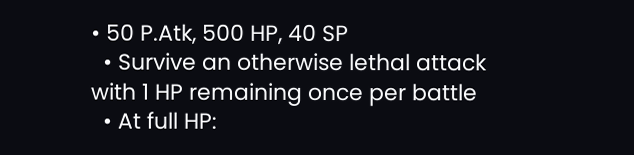• 50 P.Atk, 500 HP, 40 SP
  • Survive an otherwise lethal attack with 1 HP remaining once per battle
  • At full HP: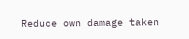Reduce own damage taken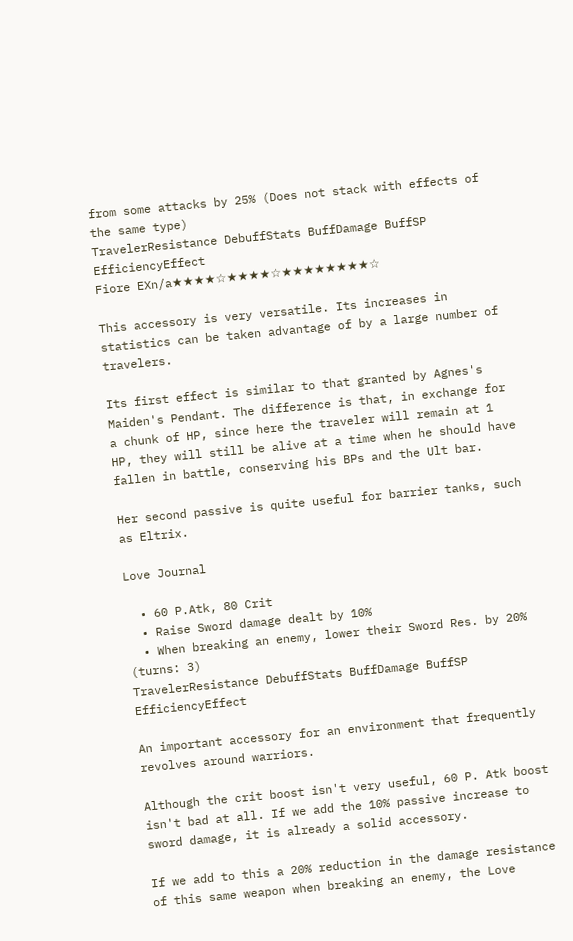from some attacks by 25% (Does not stack with effects of the same type)
TravelerResistance DebuffStats BuffDamage BuffSP EfficiencyEffect
Fiore EXn/a★★★★☆★★★★☆★★★★★★★★☆

This accessory is very versatile. Its increases in statistics can be taken advantage of by a large number of travelers.

Its first effect is similar to that granted by Agnes's Maiden's Pendant. The difference is that, in exchange for a chunk of HP, since here the traveler will remain at 1 HP, they will still be alive at a time when he should have fallen in battle, conserving his BPs and the Ult bar.

Her second passive is quite useful for barrier tanks, such as Eltrix.

Love Journal

  • 60 P.Atk, 80 Crit
  • Raise Sword damage dealt by 10%
  • When breaking an enemy, lower their Sword Res. by 20% (turns: 3)
TravelerResistance DebuffStats BuffDamage BuffSP EfficiencyEffect

An important accessory for an environment that frequently revolves around warriors.

Although the crit boost isn't very useful, 60 P. Atk boost isn't bad at all. If we add the 10% passive increase to sword damage, it is already a solid accessory.

If we add to this a 20% reduction in the damage resistance of this same weapon when breaking an enemy, the Love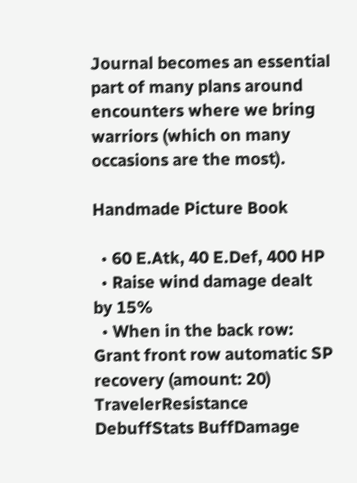Journal becomes an essential part of many plans around encounters where we bring warriors (which on many occasions are the most).

Handmade Picture Book

  • 60 E.Atk, 40 E.Def, 400 HP
  • Raise wind damage dealt by 15%
  • When in the back row: Grant front row automatic SP recovery (amount: 20)
TravelerResistance DebuffStats BuffDamage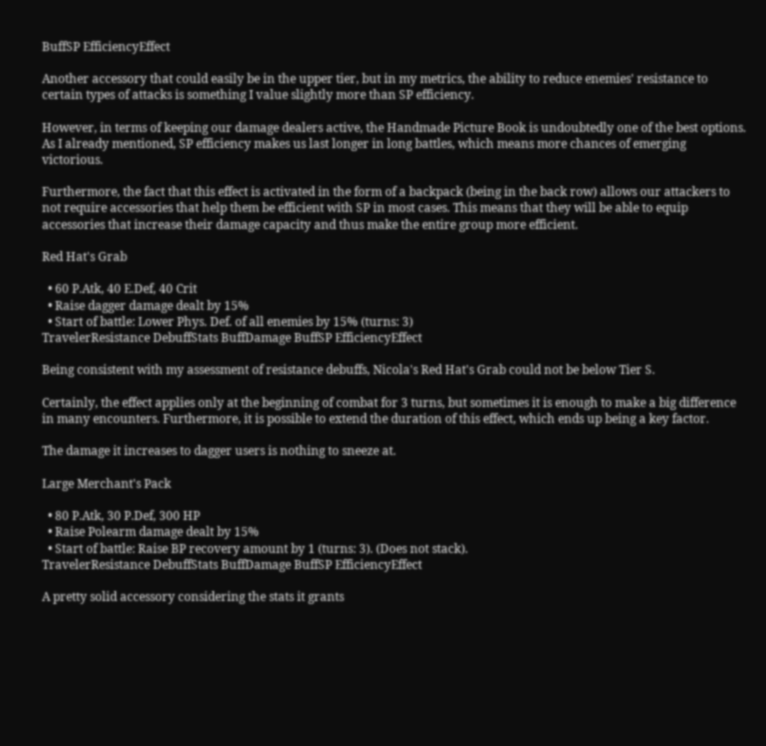BuffSP EfficiencyEffect

Another accessory that could easily be in the upper tier, but in my metrics, the ability to reduce enemies' resistance to certain types of attacks is something I value slightly more than SP efficiency.

However, in terms of keeping our damage dealers active, the Handmade Picture Book is undoubtedly one of the best options. As I already mentioned, SP efficiency makes us last longer in long battles, which means more chances of emerging victorious.

Furthermore, the fact that this effect is activated in the form of a backpack (being in the back row) allows our attackers to not require accessories that help them be efficient with SP in most cases. This means that they will be able to equip accessories that increase their damage capacity and thus make the entire group more efficient.

Red Hat's Grab

  • 60 P.Atk, 40 E.Def, 40 Crit
  • Raise dagger damage dealt by 15%
  • Start of battle: Lower Phys. Def. of all enemies by 15% (turns: 3)
TravelerResistance DebuffStats BuffDamage BuffSP EfficiencyEffect

Being consistent with my assessment of resistance debuffs, Nicola's Red Hat's Grab could not be below Tier S.

Certainly, the effect applies only at the beginning of combat for 3 turns, but sometimes it is enough to make a big difference in many encounters. Furthermore, it is possible to extend the duration of this effect, which ends up being a key factor.

The damage it increases to dagger users is nothing to sneeze at.

Large Merchant's Pack

  • 80 P.Atk, 30 P.Def, 300 HP
  • Raise Polearm damage dealt by 15%
  • Start of battle: Raise BP recovery amount by 1 (turns: 3). (Does not stack).
TravelerResistance DebuffStats BuffDamage BuffSP EfficiencyEffect

A pretty solid accessory considering the stats it grants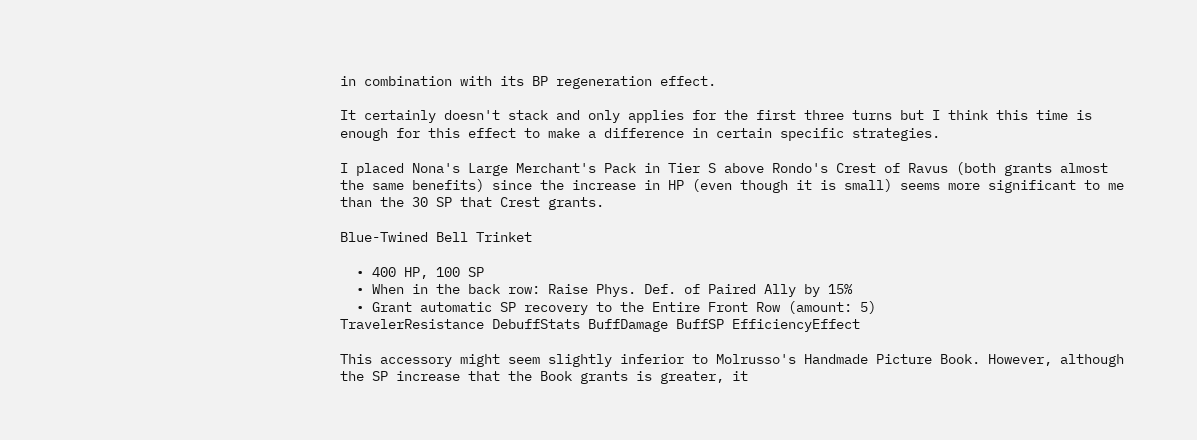in combination with its BP regeneration effect.

It certainly doesn't stack and only applies for the first three turns but I think this time is enough for this effect to make a difference in certain specific strategies.

I placed Nona's Large Merchant's Pack in Tier S above Rondo's Crest of Ravus (both grants almost the same benefits) since the increase in HP (even though it is small) seems more significant to me than the 30 SP that Crest grants.

Blue-Twined Bell Trinket

  • 400 HP, 100 SP
  • When in the back row: Raise Phys. Def. of Paired Ally by 15%
  • Grant automatic SP recovery to the Entire Front Row (amount: 5)
TravelerResistance DebuffStats BuffDamage BuffSP EfficiencyEffect

This accessory might seem slightly inferior to Molrusso's Handmade Picture Book. However, although the SP increase that the Book grants is greater, it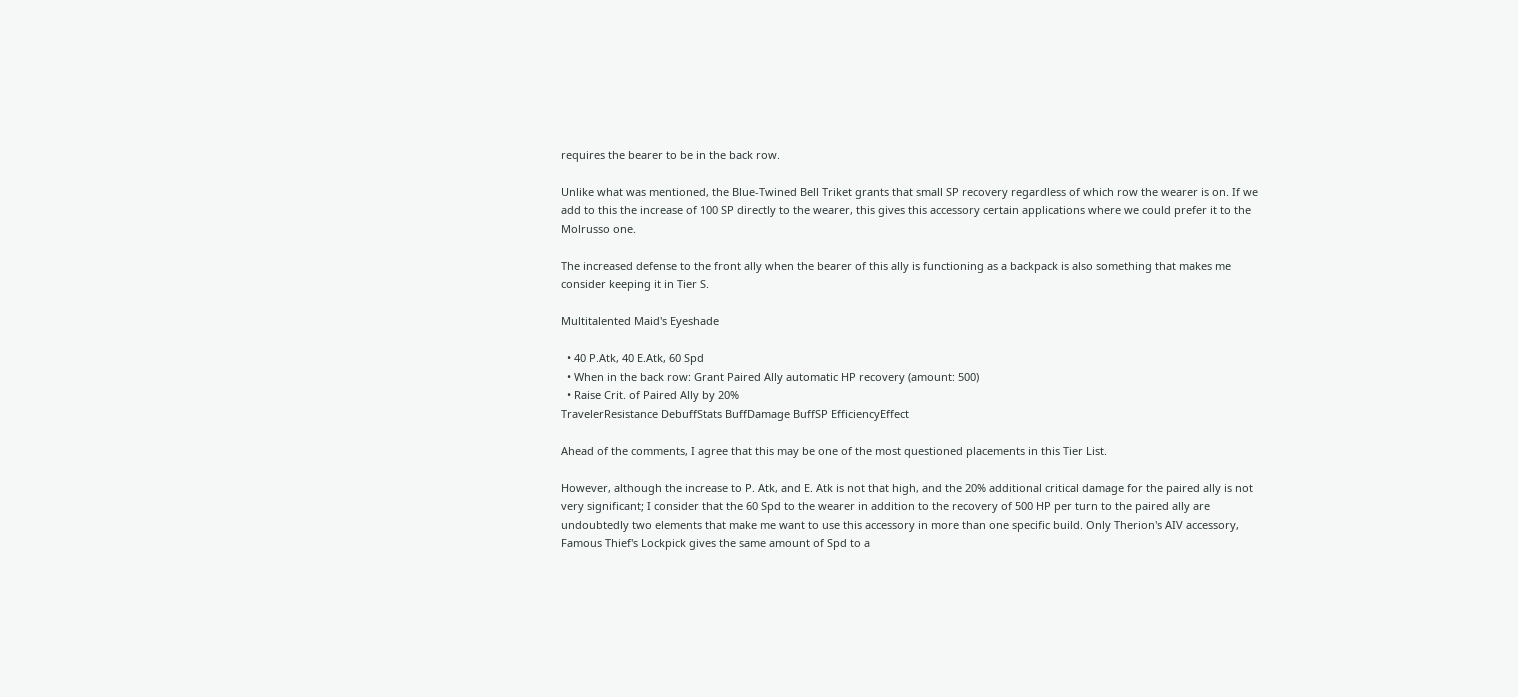requires the bearer to be in the back row.

Unlike what was mentioned, the Blue-Twined Bell Triket grants that small SP recovery regardless of which row the wearer is on. If we add to this the increase of 100 SP directly to the wearer, this gives this accessory certain applications where we could prefer it to the Molrusso one.

The increased defense to the front ally when the bearer of this ally is functioning as a backpack is also something that makes me consider keeping it in Tier S.

Multitalented Maid's Eyeshade

  • 40 P.Atk, 40 E.Atk, 60 Spd
  • When in the back row: Grant Paired Ally automatic HP recovery (amount: 500)
  • Raise Crit. of Paired Ally by 20%
TravelerResistance DebuffStats BuffDamage BuffSP EfficiencyEffect

Ahead of the comments, I agree that this may be one of the most questioned placements in this Tier List.

However, although the increase to P. Atk, and E. Atk is not that high, and the 20% additional critical damage for the paired ally is not very significant; I consider that the 60 Spd to the wearer in addition to the recovery of 500 HP per turn to the paired ally are undoubtedly two elements that make me want to use this accessory in more than one specific build. Only Therion's AIV accessory, Famous Thief's Lockpick gives the same amount of Spd to a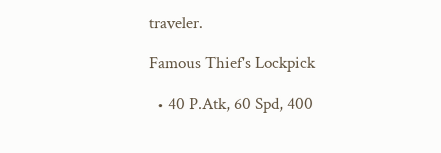traveler.

Famous Thief's Lockpick

  • 40 P.Atk, 60 Spd, 400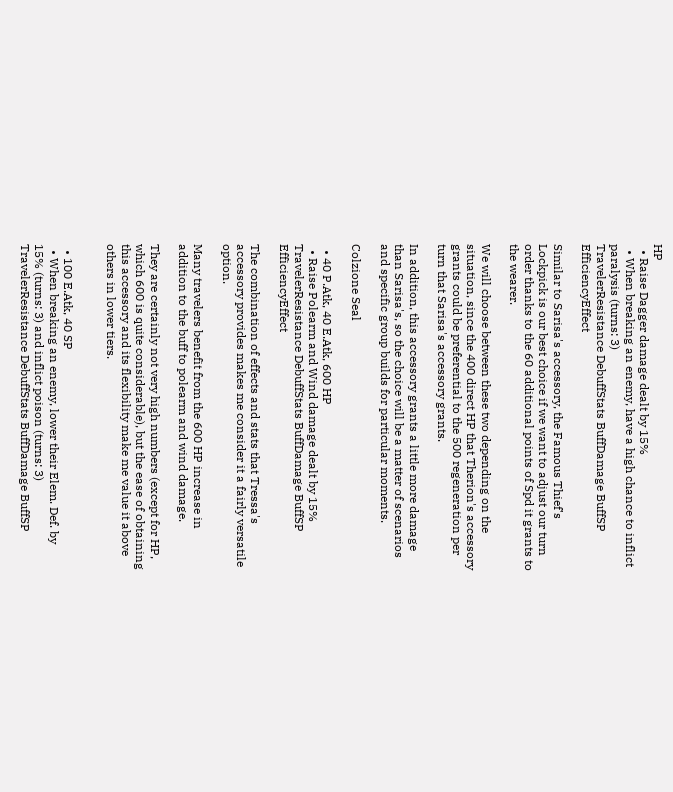HP
  • Raise Dagger damage dealt by 15%
  • When breaking an enemy, have a high chance to inflict paralysis (turns: 3)
TravelerResistance DebuffStats BuffDamage BuffSP EfficiencyEffect

Similar to Sarisa's accessory, the Famous Thief's Lockpick is our best choice if we want to adjust our turn order thanks to the 60 additional points of Spd it grants to the wearer.

We will choose between these two depending on the situation, since the 400 direct HP that Therion's accessory grants could be preferential to the 500 regeneration per turn that Sarisa's accessory grants.

In addition, this accessory grants a little more damage than Sarisa's, so the choice will be a matter of scenarios and specific group builds for particular moments.

Colzione Seal

  • 40 P.Atk, 40 E.Atk, 600 HP
  • Raise Polearm and Wind damage dealt by 15%
TravelerResistance DebuffStats BuffDamage BuffSP EfficiencyEffect

The combination of effects and stats that Tressa's accessory provides makes me consider it a fairly versatile option.

Many travelers benefit from the 600 HP increase in addition to the buff to polearm and wind damage.

They are certainly not very high numbers (except for HP, which 600 is quite considerable), but the ease of obtaining this accessory and its flexibility make me value it above others in lower tiers.


  • 100 E.Atk, 40 SP
  • When breaking an enemy, lower their Elem. Def. by 15% (turns: 3) and inflict poison (turns: 3)
TravelerResistance DebuffStats BuffDamage BuffSP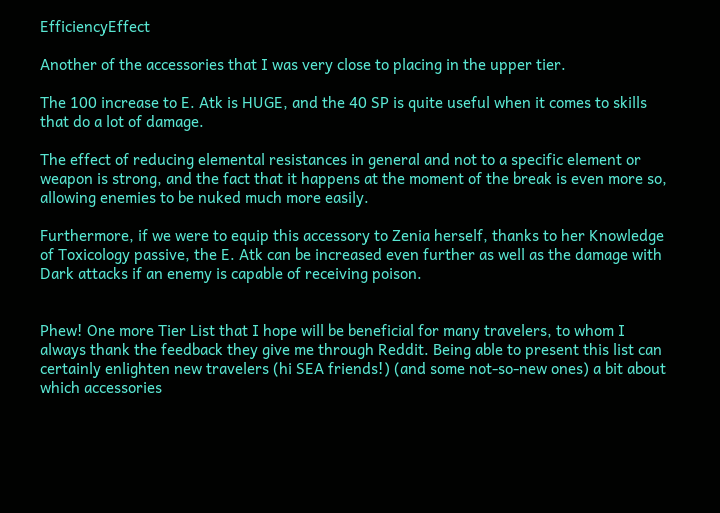EfficiencyEffect

Another of the accessories that I was very close to placing in the upper tier.

The 100 increase to E. Atk is HUGE, and the 40 SP is quite useful when it comes to skills that do a lot of damage.

The effect of reducing elemental resistances in general and not to a specific element or weapon is strong, and the fact that it happens at the moment of the break is even more so, allowing enemies to be nuked much more easily.

Furthermore, if we were to equip this accessory to Zenia herself, thanks to her Knowledge of Toxicology passive, the E. Atk can be increased even further as well as the damage with Dark attacks if an enemy is capable of receiving poison.


Phew! One more Tier List that I hope will be beneficial for many travelers, to whom I always thank the feedback they give me through Reddit. Being able to present this list can certainly enlighten new travelers (hi SEA friends!) (and some not-so-new ones) a bit about which accessories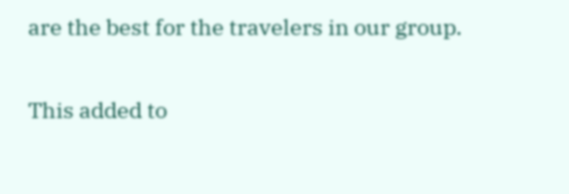are the best for the travelers in our group.

This added to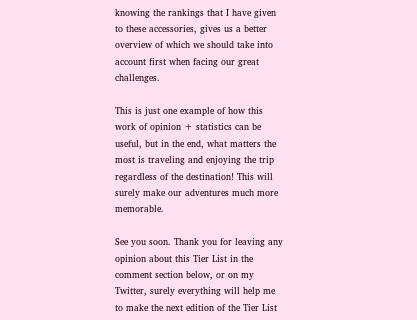knowing the rankings that I have given to these accessories, gives us a better overview of which we should take into account first when facing our great challenges.

This is just one example of how this work of opinion + statistics can be useful, but in the end, what matters the most is traveling and enjoying the trip regardless of the destination! This will surely make our adventures much more memorable.

See you soon. Thank you for leaving any opinion about this Tier List in the comment section below, or on my Twitter, surely everything will help me to make the next edition of the Tier List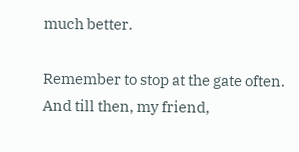much better.

Remember to stop at the gate often. And till then, my friend,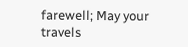farewell; May your travels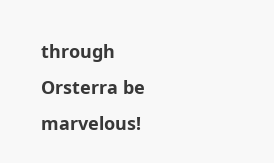through Orsterra be marvelous!